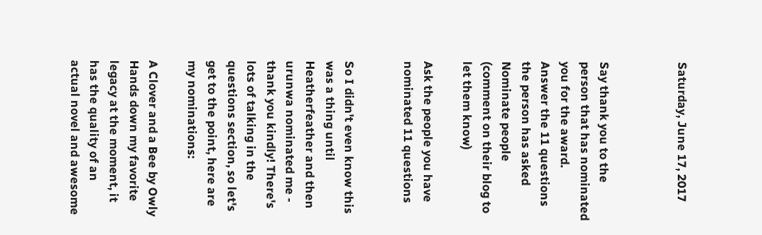Saturday, June 17, 2017



Say thank you to the person that has nominated you for the award.
Answer the 11 questions the person has asked
Nominate people (comment on their blog to let them know)

Ask the people you have nominated 11 questions


So I didn't even know this was a thing until Heatherfeather and then urunwa nominated me - thank you kindly! There's lots of talking in the questions section, so let's get to the point, here are my nominations:

A Clover and a Bee by Owly
Hands down my favorite legacy at the moment, it has the quality of an actual novel and awesome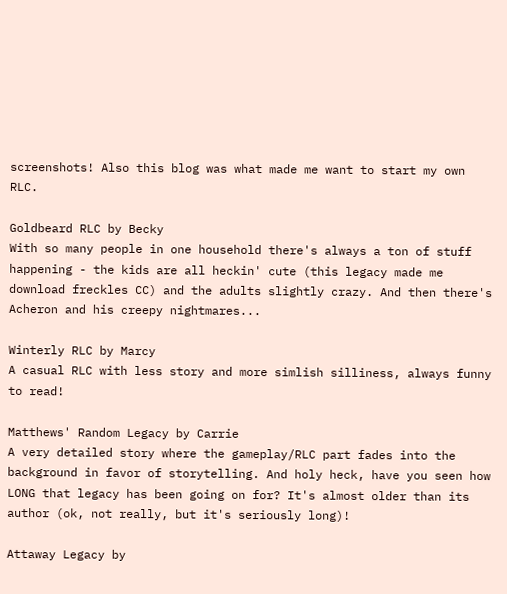screenshots! Also this blog was what made me want to start my own RLC.

Goldbeard RLC by Becky
With so many people in one household there's always a ton of stuff happening - the kids are all heckin' cute (this legacy made me download freckles CC) and the adults slightly crazy. And then there's Acheron and his creepy nightmares...

Winterly RLC by Marcy
A casual RLC with less story and more simlish silliness, always funny to read!

Matthews' Random Legacy by Carrie
A very detailed story where the gameplay/RLC part fades into the background in favor of storytelling. And holy heck, have you seen how LONG that legacy has been going on for? It's almost older than its author (ok, not really, but it's seriously long)!

Attaway Legacy by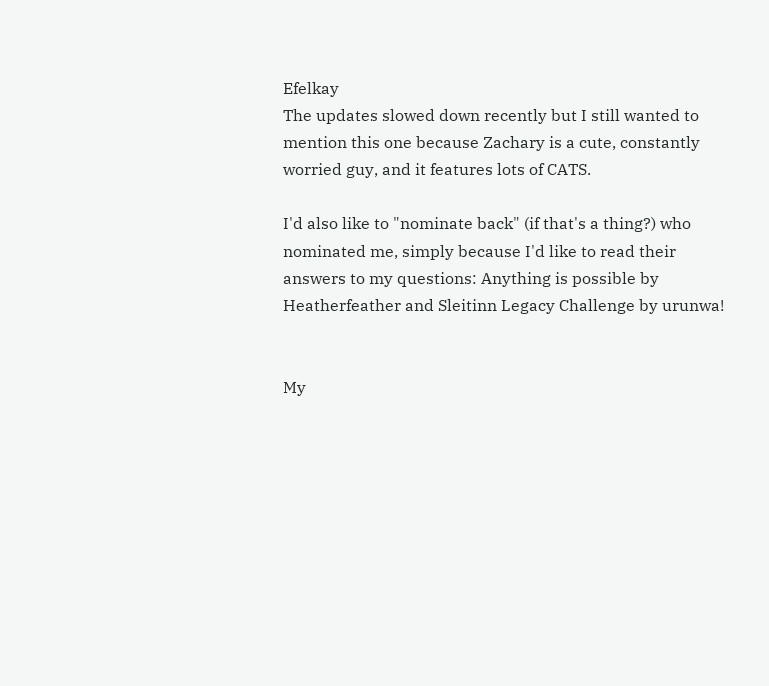Efelkay
The updates slowed down recently but I still wanted to mention this one because Zachary is a cute, constantly worried guy, and it features lots of CATS.

I'd also like to "nominate back" (if that's a thing?) who nominated me, simply because I'd like to read their answers to my questions: Anything is possible by Heatherfeather and Sleitinn Legacy Challenge by urunwa!


My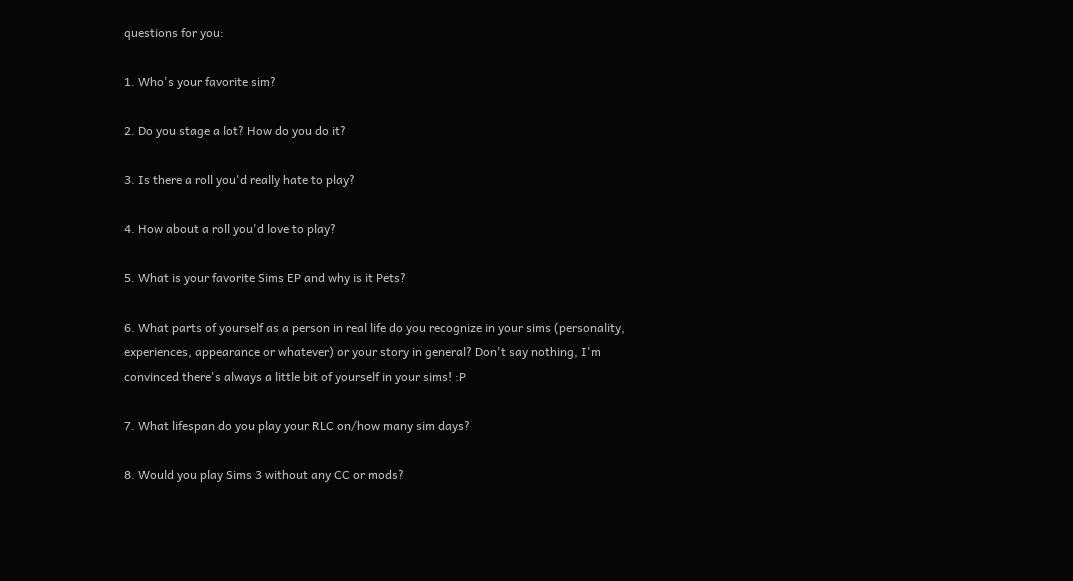questions for you:

1. Who's your favorite sim?

2. Do you stage a lot? How do you do it?

3. Is there a roll you'd really hate to play?

4. How about a roll you'd love to play?

5. What is your favorite Sims EP and why is it Pets?

6. What parts of yourself as a person in real life do you recognize in your sims (personality, experiences, appearance or whatever) or your story in general? Don't say nothing, I'm convinced there's always a little bit of yourself in your sims! :P

7. What lifespan do you play your RLC on/how many sim days?

8. Would you play Sims 3 without any CC or mods?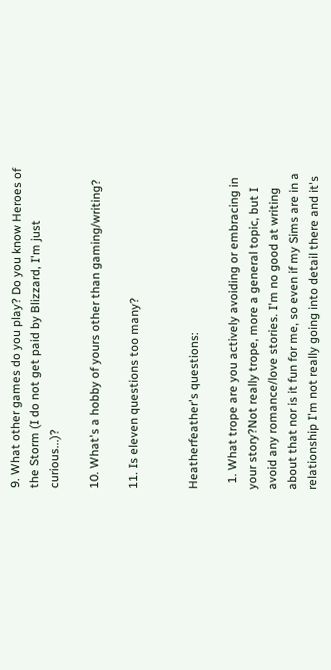9. What other games do you play? Do you know Heroes of the Storm (I do not get paid by Blizzard, I'm just curious...)?

10. What's a hobby of yours other than gaming/writing?

11. Is eleven questions too many?


Heatherfeather's questions:

  1. What trope are you actively avoiding or embracing in your story?Not really trope, more a general topic, but I avoid any romance/love stories. I'm no good at writing about that nor is it fun for me, so even if my Sims are in a relationship I'm not really going into detail there and it's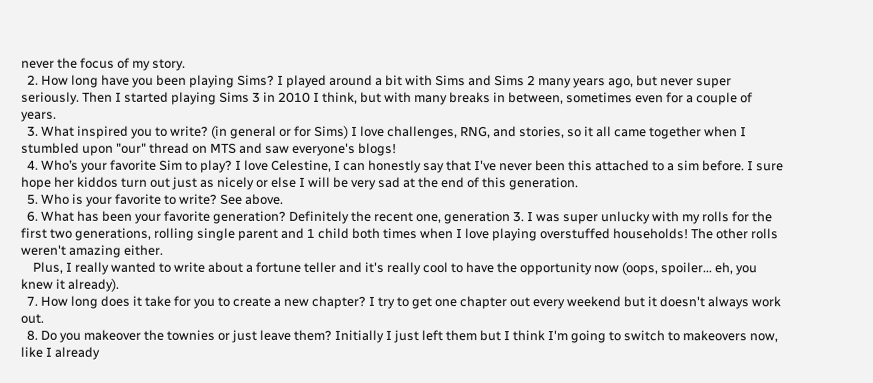never the focus of my story.
  2. How long have you been playing Sims? I played around a bit with Sims and Sims 2 many years ago, but never super seriously. Then I started playing Sims 3 in 2010 I think, but with many breaks in between, sometimes even for a couple of years.
  3. What inspired you to write? (in general or for Sims) I love challenges, RNG, and stories, so it all came together when I stumbled upon "our" thread on MTS and saw everyone's blogs!
  4. Who’s your favorite Sim to play? I love Celestine, I can honestly say that I've never been this attached to a sim before. I sure hope her kiddos turn out just as nicely or else I will be very sad at the end of this generation.
  5. Who is your favorite to write? See above.
  6. What has been your favorite generation? Definitely the recent one, generation 3. I was super unlucky with my rolls for the first two generations, rolling single parent and 1 child both times when I love playing overstuffed households! The other rolls weren't amazing either.
    Plus, I really wanted to write about a fortune teller and it's really cool to have the opportunity now (oops, spoiler... eh, you knew it already).
  7. How long does it take for you to create a new chapter? I try to get one chapter out every weekend but it doesn't always work out.
  8. Do you makeover the townies or just leave them? Initially I just left them but I think I'm going to switch to makeovers now, like I already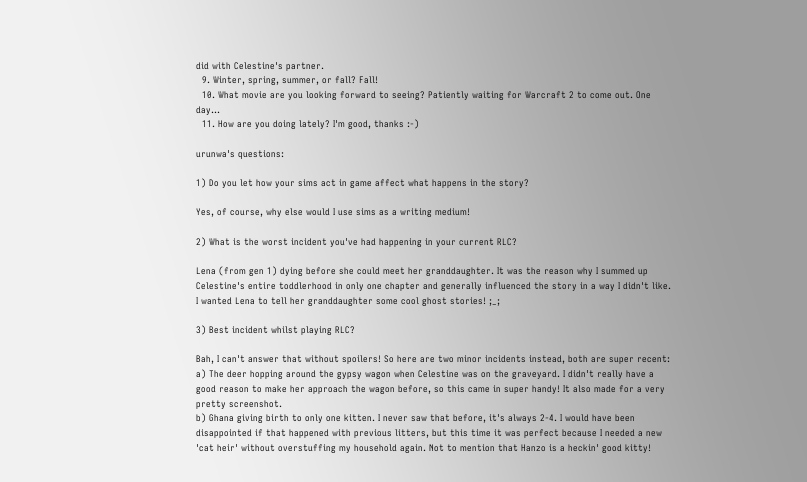did with Celestine's partner.
  9. Winter, spring, summer, or fall? Fall!
  10. What movie are you looking forward to seeing? Patiently waiting for Warcraft 2 to come out. One day...
  11. How are you doing lately? I'm good, thanks :-)

urunwa's questions:

1) Do you let how your sims act in game affect what happens in the story?

Yes, of course, why else would I use sims as a writing medium!

2) What is the worst incident you've had happening in your current RLC?

Lena (from gen 1) dying before she could meet her granddaughter. It was the reason why I summed up Celestine's entire toddlerhood in only one chapter and generally influenced the story in a way I didn't like. I wanted Lena to tell her granddaughter some cool ghost stories! ;_;

3) Best incident whilst playing RLC?

Bah, I can't answer that without spoilers! So here are two minor incidents instead, both are super recent:
a) The deer hopping around the gypsy wagon when Celestine was on the graveyard. I didn't really have a good reason to make her approach the wagon before, so this came in super handy! It also made for a very pretty screenshot.
b) Ghana giving birth to only one kitten. I never saw that before, it's always 2-4. I would have been disappointed if that happened with previous litters, but this time it was perfect because I needed a new 'cat heir' without overstuffing my household again. Not to mention that Hanzo is a heckin' good kitty!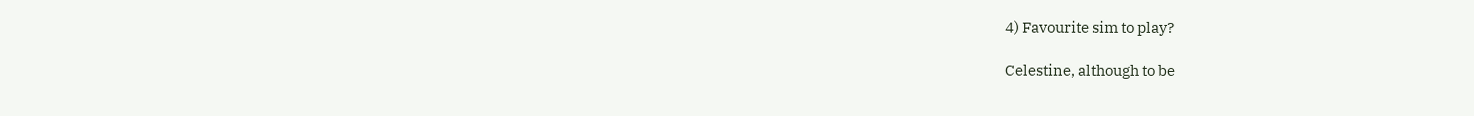4) Favourite sim to play?

Celestine, although to be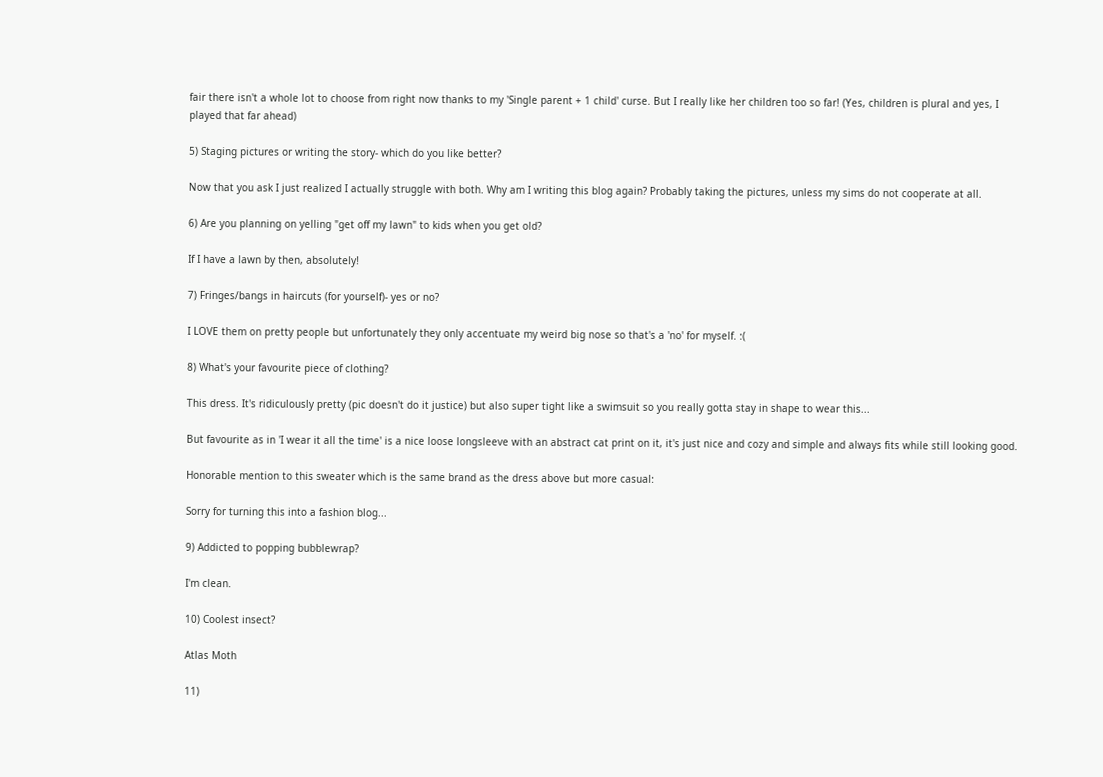fair there isn't a whole lot to choose from right now thanks to my 'Single parent + 1 child' curse. But I really like her children too so far! (Yes, children is plural and yes, I played that far ahead)

5) Staging pictures or writing the story- which do you like better?

Now that you ask I just realized I actually struggle with both. Why am I writing this blog again? Probably taking the pictures, unless my sims do not cooperate at all.

6) Are you planning on yelling "get off my lawn" to kids when you get old?

If I have a lawn by then, absolutely!

7) Fringes/bangs in haircuts (for yourself)- yes or no?

I LOVE them on pretty people but unfortunately they only accentuate my weird big nose so that's a 'no' for myself. :(

8) What's your favourite piece of clothing?

This dress. It's ridiculously pretty (pic doesn't do it justice) but also super tight like a swimsuit so you really gotta stay in shape to wear this...

But favourite as in 'I wear it all the time' is a nice loose longsleeve with an abstract cat print on it, it's just nice and cozy and simple and always fits while still looking good.

Honorable mention to this sweater which is the same brand as the dress above but more casual:

Sorry for turning this into a fashion blog...

9) Addicted to popping bubblewrap?

I'm clean.

10) Coolest insect?

Atlas Moth

11)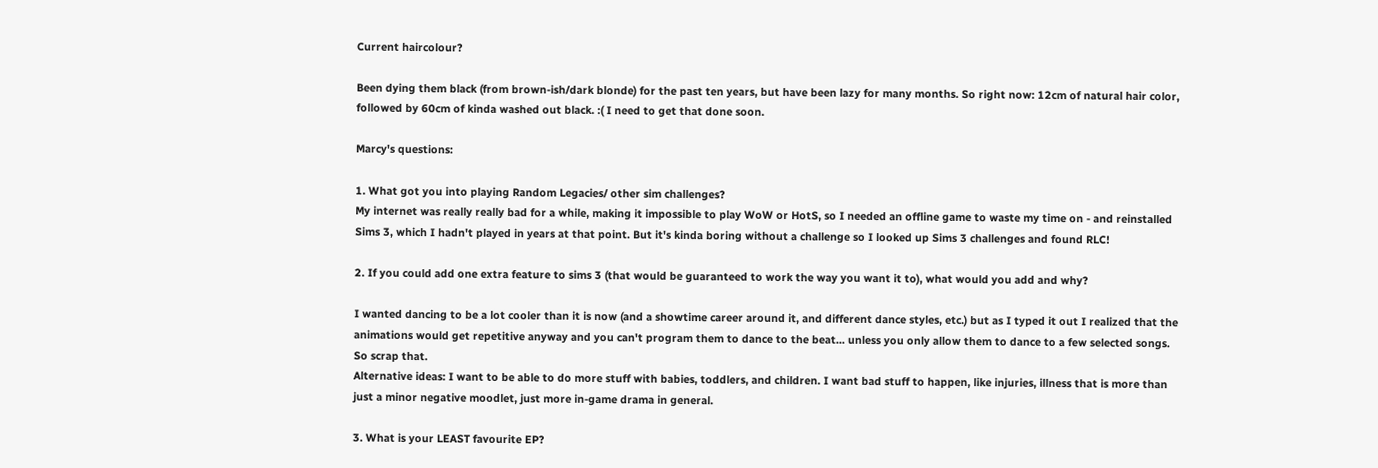Current haircolour?

Been dying them black (from brown-ish/dark blonde) for the past ten years, but have been lazy for many months. So right now: 12cm of natural hair color, followed by 60cm of kinda washed out black. :( I need to get that done soon.

Marcy's questions:

1. What got you into playing Random Legacies/ other sim challenges?
My internet was really really bad for a while, making it impossible to play WoW or HotS, so I needed an offline game to waste my time on - and reinstalled Sims 3, which I hadn't played in years at that point. But it's kinda boring without a challenge so I looked up Sims 3 challenges and found RLC!

2. If you could add one extra feature to sims 3 (that would be guaranteed to work the way you want it to), what would you add and why?

I wanted dancing to be a lot cooler than it is now (and a showtime career around it, and different dance styles, etc.) but as I typed it out I realized that the animations would get repetitive anyway and you can't program them to dance to the beat... unless you only allow them to dance to a few selected songs. So scrap that.
Alternative ideas: I want to be able to do more stuff with babies, toddlers, and children. I want bad stuff to happen, like injuries, illness that is more than just a minor negative moodlet, just more in-game drama in general.

3. What is your LEAST favourite EP?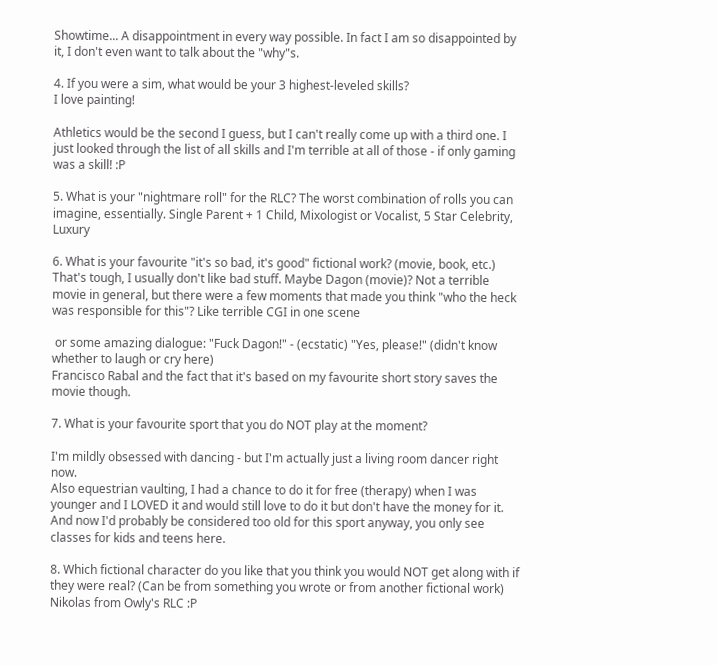Showtime... A disappointment in every way possible. In fact I am so disappointed by it, I don't even want to talk about the "why"s.

4. If you were a sim, what would be your 3 highest-leveled skills?
I love painting!

Athletics would be the second I guess, but I can't really come up with a third one. I just looked through the list of all skills and I'm terrible at all of those - if only gaming was a skill! :P

5. What is your "nightmare roll" for the RLC? The worst combination of rolls you can imagine, essentially. Single Parent + 1 Child, Mixologist or Vocalist, 5 Star Celebrity, Luxury

6. What is your favourite "it's so bad, it's good" fictional work? (movie, book, etc.) That's tough, I usually don't like bad stuff. Maybe Dagon (movie)? Not a terrible movie in general, but there were a few moments that made you think "who the heck was responsible for this"? Like terrible CGI in one scene

 or some amazing dialogue: "Fuck Dagon!" - (ecstatic) "Yes, please!" (didn't know whether to laugh or cry here)
Francisco Rabal and the fact that it's based on my favourite short story saves the movie though.

7. What is your favourite sport that you do NOT play at the moment?

I'm mildly obsessed with dancing - but I'm actually just a living room dancer right now.
Also equestrian vaulting, I had a chance to do it for free (therapy) when I was younger and I LOVED it and would still love to do it but don't have the money for it. And now I'd probably be considered too old for this sport anyway, you only see classes for kids and teens here.

8. Which fictional character do you like that you think you would NOT get along with if they were real? (Can be from something you wrote or from another fictional work)
Nikolas from Owly's RLC :P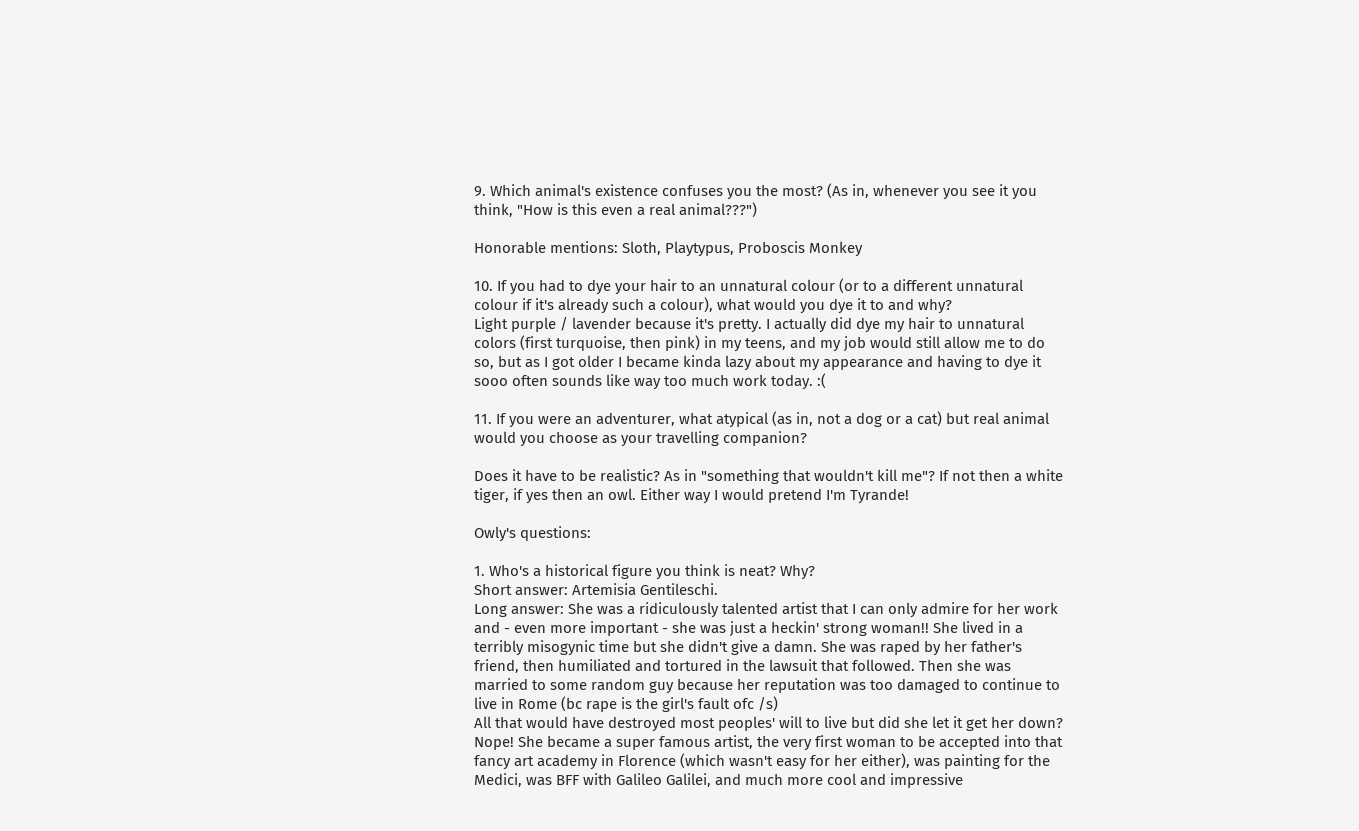9. Which animal's existence confuses you the most? (As in, whenever you see it you think, "How is this even a real animal???")

Honorable mentions: Sloth, Playtypus, Proboscis Monkey

10. If you had to dye your hair to an unnatural colour (or to a different unnatural colour if it's already such a colour), what would you dye it to and why?
Light purple / lavender because it's pretty. I actually did dye my hair to unnatural colors (first turquoise, then pink) in my teens, and my job would still allow me to do so, but as I got older I became kinda lazy about my appearance and having to dye it sooo often sounds like way too much work today. :(

11. If you were an adventurer, what atypical (as in, not a dog or a cat) but real animal would you choose as your travelling companion?

Does it have to be realistic? As in "something that wouldn't kill me"? If not then a white tiger, if yes then an owl. Either way I would pretend I'm Tyrande!

Owly's questions:

1. Who's a historical figure you think is neat? Why?
Short answer: Artemisia Gentileschi.
Long answer: She was a ridiculously talented artist that I can only admire for her work and - even more important - she was just a heckin' strong woman!! She lived in a terribly misogynic time but she didn't give a damn. She was raped by her father's friend, then humiliated and tortured in the lawsuit that followed. Then she was married to some random guy because her reputation was too damaged to continue to live in Rome (bc rape is the girl's fault ofc /s)
All that would have destroyed most peoples' will to live but did she let it get her down? Nope! She became a super famous artist, the very first woman to be accepted into that fancy art academy in Florence (which wasn't easy for her either), was painting for the Medici, was BFF with Galileo Galilei, and much more cool and impressive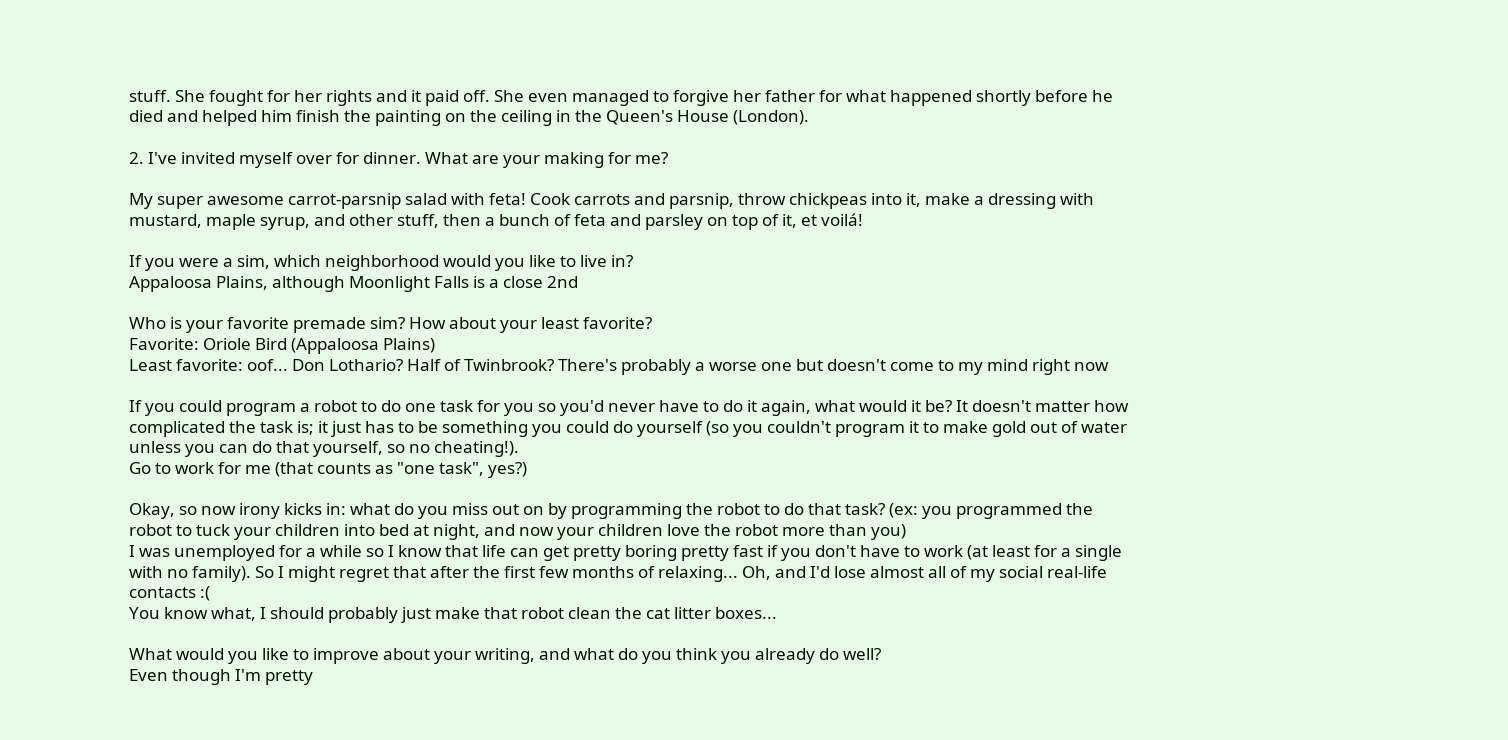stuff. She fought for her rights and it paid off. She even managed to forgive her father for what happened shortly before he died and helped him finish the painting on the ceiling in the Queen's House (London).

2. I've invited myself over for dinner. What are your making for me?

My super awesome carrot-parsnip salad with feta! Cook carrots and parsnip, throw chickpeas into it, make a dressing with mustard, maple syrup, and other stuff, then a bunch of feta and parsley on top of it, et voilá!

If you were a sim, which neighborhood would you like to live in?
Appaloosa Plains, although Moonlight Falls is a close 2nd

Who is your favorite premade sim? How about your least favorite?
Favorite: Oriole Bird (Appaloosa Plains)
Least favorite: oof... Don Lothario? Half of Twinbrook? There's probably a worse one but doesn't come to my mind right now

If you could program a robot to do one task for you so you'd never have to do it again, what would it be? It doesn't matter how complicated the task is; it just has to be something you could do yourself (so you couldn't program it to make gold out of water unless you can do that yourself, so no cheating!).
Go to work for me (that counts as "one task", yes?)

Okay, so now irony kicks in: what do you miss out on by programming the robot to do that task? (ex: you programmed the robot to tuck your children into bed at night, and now your children love the robot more than you)
I was unemployed for a while so I know that life can get pretty boring pretty fast if you don't have to work (at least for a single with no family). So I might regret that after the first few months of relaxing... Oh, and I'd lose almost all of my social real-life contacts :(
You know what, I should probably just make that robot clean the cat litter boxes...

What would you like to improve about your writing, and what do you think you already do well?
Even though I'm pretty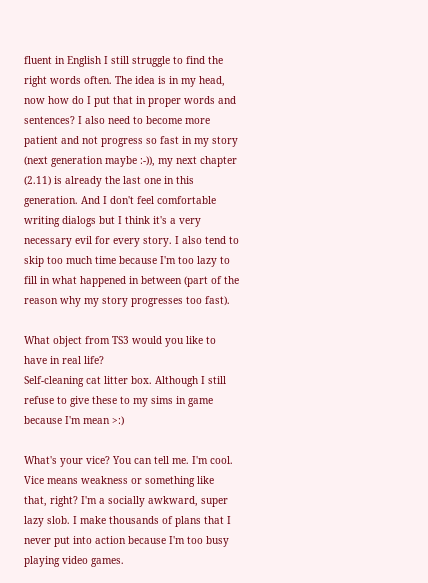fluent in English I still struggle to find the right words often. The idea is in my head, now how do I put that in proper words and sentences? I also need to become more patient and not progress so fast in my story (next generation maybe :-)), my next chapter (2.11) is already the last one in this generation. And I don't feel comfortable writing dialogs but I think it's a very necessary evil for every story. I also tend to skip too much time because I'm too lazy to fill in what happened in between (part of the reason why my story progresses too fast).

What object from TS3 would you like to have in real life?
Self-cleaning cat litter box. Although I still refuse to give these to my sims in game because I'm mean >:)

What's your vice? You can tell me. I'm cool.
Vice means weakness or something like that, right? I'm a socially awkward, super lazy slob. I make thousands of plans that I never put into action because I'm too busy playing video games.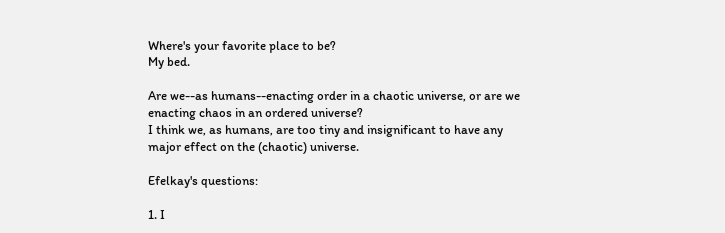Where's your favorite place to be?
My bed.

Are we--as humans--enacting order in a chaotic universe, or are we enacting chaos in an ordered universe?
I think we, as humans, are too tiny and insignificant to have any major effect on the (chaotic) universe.

Efelkay's questions:

1. I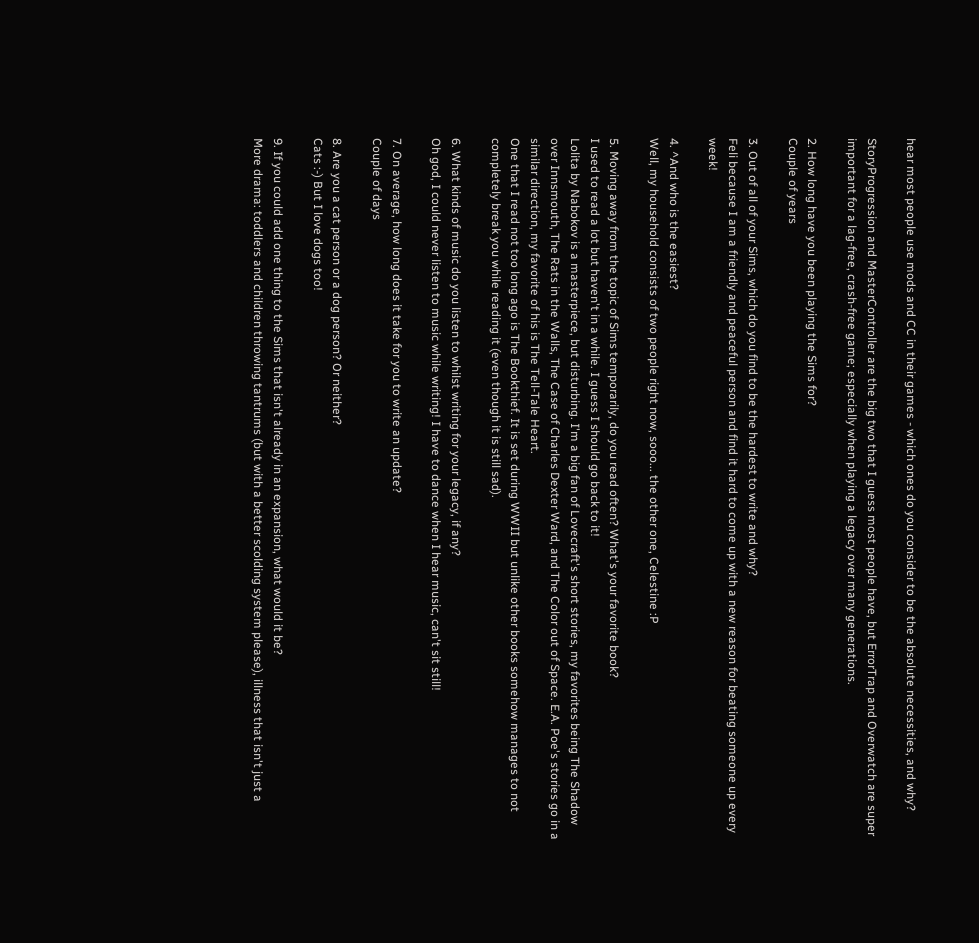hear most people use mods and CC in their games - which ones do you consider to be the absolute necessities, and why?

StoryProgression and MasterController are the big two that I guess most people have, but ErrorTrap and Overwatch are super important for a lag-free, crash-free game; especially when playing a legacy over many generations.

2. How long have you been playing the Sims for?
Couple of years

3. Out of all of your Sims, which do you find to be the hardest to write and why?
Feli because I am a friendly and peaceful person and find it hard to come up with a new reason for beating someone up every week!

4. ^And who is the easiest?
Well, my household consists of two people right now, sooo... the other one, Celestine :P

5. Moving away from the topic of Sims temporarily, do you read often? What's your favorite book?
I used to read a lot but haven't in a while. I guess I should go back to it!
Lolita by Nabokov is a masterpiece, but disturbing. I'm a big fan of Lovecraft's short stories, my favorites being The Shadow over Innsmouth, The Rats in the Walls, The Case of Charles Dexter Ward, and The Color out of Space. E.A. Poe's stories go in a similar direction, my favorite of his is The Tell-Tale Heart.
One that I read not too long ago is The Bookthief. It is set during WWII but unlike other books somehow manages to not completely break you while reading it (even though it is still sad).

6. What kinds of music do you listen to whilst writing for your legacy, if any?
Oh god, I could never listen to music while writing! I have to dance when I hear music, can't sit still!

7. On average, how long does it take for you to write an update?
Couple of days

8. Are you a cat person or a dog person? Or neither?
Cats :-) But I love dogs too!

9. If you could add one thing to the Sims that isn't already in an expansion, what would it be?
More drama: toddlers and children throwing tantrums (but with a better scolding system please), illness that isn't just a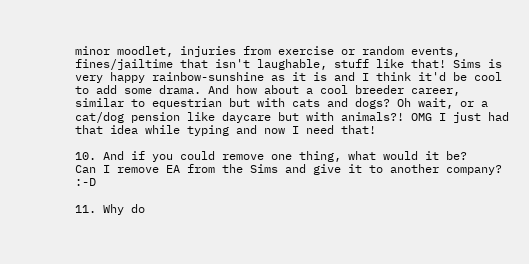minor moodlet, injuries from exercise or random events, fines/jailtime that isn't laughable, stuff like that! Sims is very happy rainbow-sunshine as it is and I think it'd be cool to add some drama. And how about a cool breeder career, similar to equestrian but with cats and dogs? Oh wait, or a cat/dog pension like daycare but with animals?! OMG I just had that idea while typing and now I need that!

10. And if you could remove one thing, what would it be?
Can I remove EA from the Sims and give it to another company? :-D

11. Why do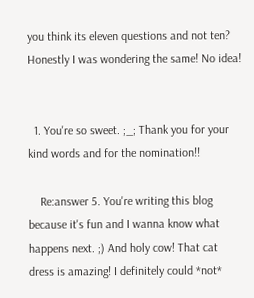you think its eleven questions and not ten?
Honestly I was wondering the same! No idea!


  1. You're so sweet. ;_; Thank you for your kind words and for the nomination!!

    Re:answer 5. You're writing this blog because it's fun and I wanna know what happens next. ;) And holy cow! That cat dress is amazing! I definitely could *not*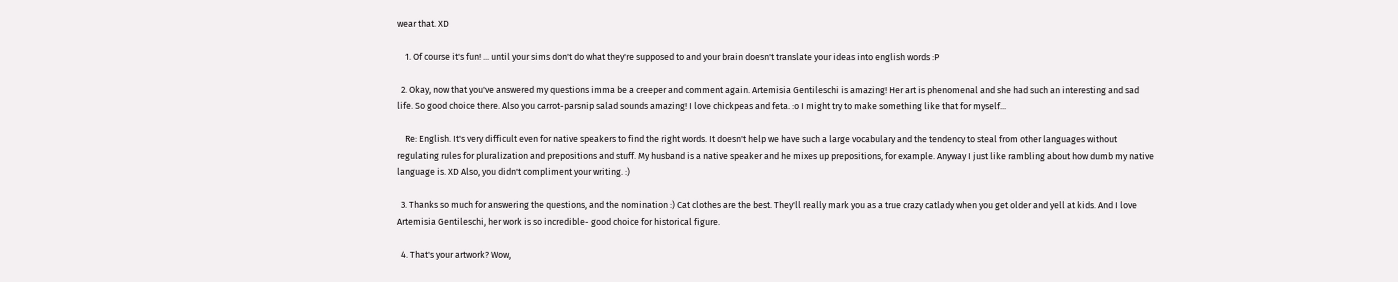wear that. XD

    1. Of course it's fun! ... until your sims don't do what they're supposed to and your brain doesn't translate your ideas into english words :P

  2. Okay, now that you've answered my questions imma be a creeper and comment again. Artemisia Gentileschi is amazing! Her art is phenomenal and she had such an interesting and sad life. So good choice there. Also you carrot-parsnip salad sounds amazing! I love chickpeas and feta. :o I might try to make something like that for myself...

    Re: English. It's very difficult even for native speakers to find the right words. It doesn't help we have such a large vocabulary and the tendency to steal from other languages without regulating rules for pluralization and prepositions and stuff. My husband is a native speaker and he mixes up prepositions, for example. Anyway I just like rambling about how dumb my native language is. XD Also, you didn't compliment your writing. :)

  3. Thanks so much for answering the questions, and the nomination :) Cat clothes are the best. They'll really mark you as a true crazy catlady when you get older and yell at kids. And I love Artemisia Gentileschi, her work is so incredible- good choice for historical figure.

  4. That's your artwork? Wow,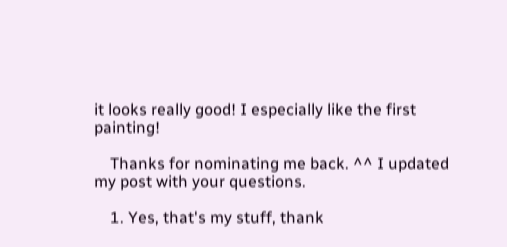it looks really good! I especially like the first painting!

    Thanks for nominating me back. ^^ I updated my post with your questions.

    1. Yes, that's my stuff, thank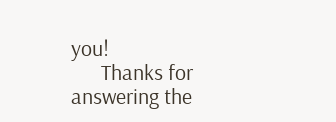you!
      Thanks for answering the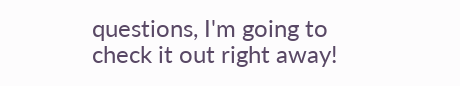questions, I'm going to check it out right away!